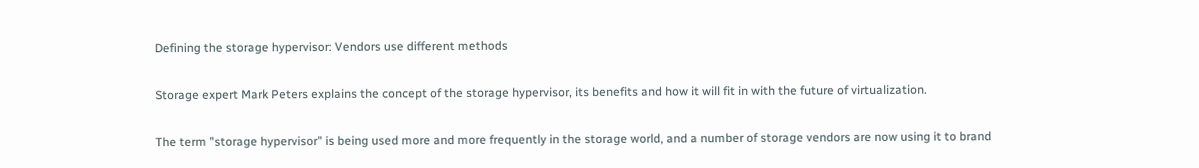Defining the storage hypervisor: Vendors use different methods

Storage expert Mark Peters explains the concept of the storage hypervisor, its benefits and how it will fit in with the future of virtualization.

The term "storage hypervisor" is being used more and more frequently in the storage world, and a number of storage vendors are now using it to brand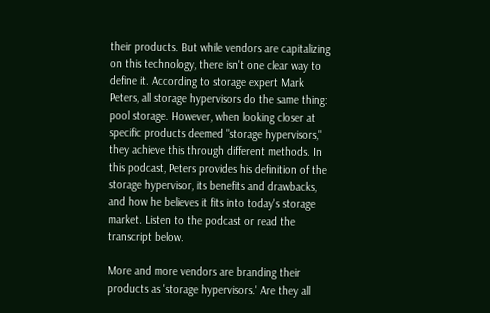their products. But while vendors are capitalizing on this technology, there isn't one clear way to define it. According to storage expert Mark Peters, all storage hypervisors do the same thing: pool storage. However, when looking closer at specific products deemed "storage hypervisors," they achieve this through different methods. In this podcast, Peters provides his definition of the storage hypervisor, its benefits and drawbacks, and how he believes it fits into today's storage market. Listen to the podcast or read the transcript below.

More and more vendors are branding their products as 'storage hypervisors.' Are they all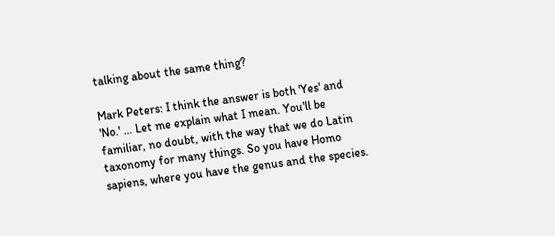talking about the same thing?

Mark Peters: I think the answer is both 'Yes' and 'No.' … Let me explain what I mean. You'll be familiar, no doubt, with the way that we do Latin taxonomy for many things. So you have Homo sapiens, where you have the genus and the species.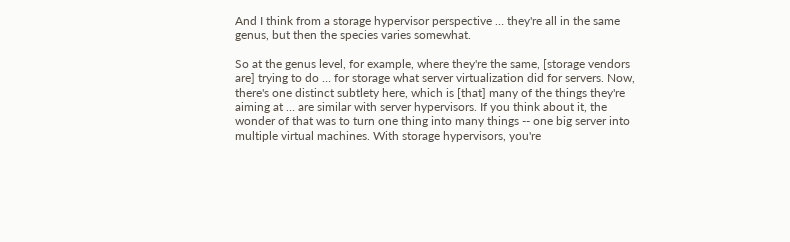And I think from a storage hypervisor perspective … they're all in the same genus, but then the species varies somewhat.

So at the genus level, for example, where they're the same, [storage vendors are] trying to do … for storage what server virtualization did for servers. Now, there's one distinct subtlety here, which is [that] many of the things they're aiming at … are similar with server hypervisors. If you think about it, the wonder of that was to turn one thing into many things -- one big server into multiple virtual machines. With storage hypervisors, you're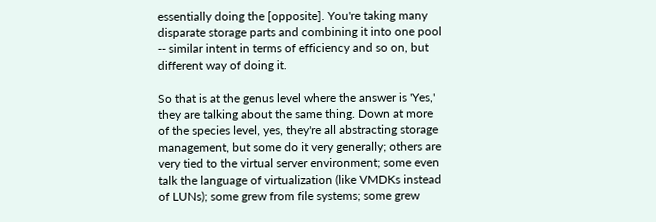essentially doing the [opposite]. You're taking many disparate storage parts and combining it into one pool -- similar intent in terms of efficiency and so on, but different way of doing it.

So that is at the genus level where the answer is 'Yes,' they are talking about the same thing. Down at more of the species level, yes, they're all abstracting storage management, but some do it very generally; others are very tied to the virtual server environment; some even talk the language of virtualization (like VMDKs instead of LUNs); some grew from file systems; some grew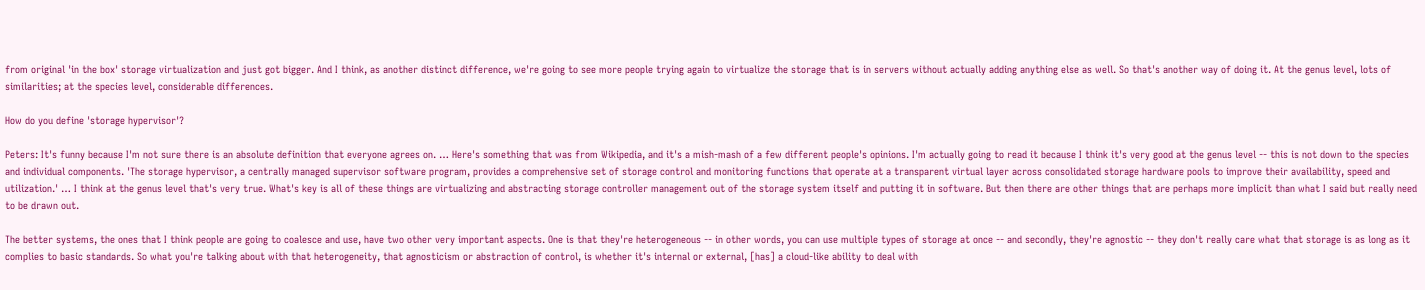from original 'in the box' storage virtualization and just got bigger. And I think, as another distinct difference, we're going to see more people trying again to virtualize the storage that is in servers without actually adding anything else as well. So that's another way of doing it. At the genus level, lots of similarities; at the species level, considerable differences.

How do you define 'storage hypervisor'?

Peters: It's funny because I'm not sure there is an absolute definition that everyone agrees on. … Here's something that was from Wikipedia, and it's a mish-mash of a few different people's opinions. I'm actually going to read it because I think it's very good at the genus level -- this is not down to the species and individual components. 'The storage hypervisor, a centrally managed supervisor software program, provides a comprehensive set of storage control and monitoring functions that operate at a transparent virtual layer across consolidated storage hardware pools to improve their availability, speed and utilization.' … I think at the genus level that's very true. What's key is all of these things are virtualizing and abstracting storage controller management out of the storage system itself and putting it in software. But then there are other things that are perhaps more implicit than what I said but really need to be drawn out.

The better systems, the ones that I think people are going to coalesce and use, have two other very important aspects. One is that they're heterogeneous -- in other words, you can use multiple types of storage at once -- and secondly, they're agnostic -- they don't really care what that storage is as long as it complies to basic standards. So what you're talking about with that heterogeneity, that agnosticism or abstraction of control, is whether it's internal or external, [has] a cloud-like ability to deal with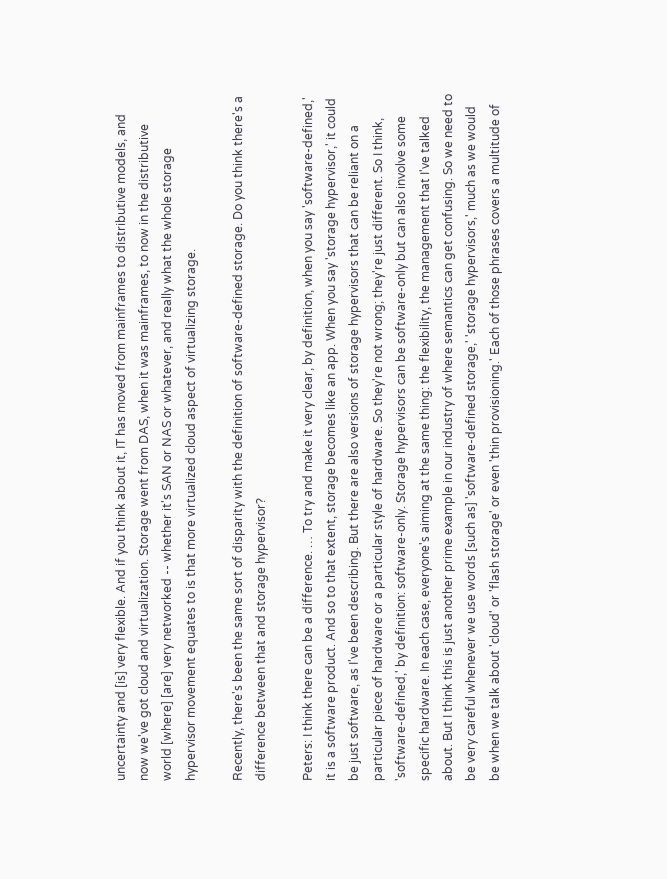uncertainty and [is] very flexible. And if you think about it, IT has moved from mainframes to distributive models, and now we've got cloud and virtualization. Storage went from DAS, when it was mainframes, to now in the distributive world [where] [are] very networked -- whether it's SAN or NAS or whatever, and really what the whole storage hypervisor movement equates to is that more virtualized cloud aspect of virtualizing storage.

Recently, there's been the same sort of disparity with the definition of software-defined storage. Do you think there's a difference between that and storage hypervisor?

Peters: I think there can be a difference. … To try and make it very clear, by definition, when you say 'software-defined,' it is a software product. And so to that extent, storage becomes like an app. When you say 'storage hypervisor,' it could be just software, as I've been describing. But there are also versions of storage hypervisors that can be reliant on a particular piece of hardware or a particular style of hardware. So they're not wrong; they're just different. So I think, 'software-defined,' by definition: software-only. Storage hypervisors can be software-only but can also involve some specific hardware. In each case, everyone's aiming at the same thing: the flexibility, the management that I've talked about. But I think this is just another prime example in our industry of where semantics can get confusing. So we need to be very careful whenever we use words [such as] 'software-defined storage,' 'storage hypervisors,' much as we would be when we talk about 'cloud' or 'flash storage' or even 'thin provisioning.' Each of those phrases covers a multitude of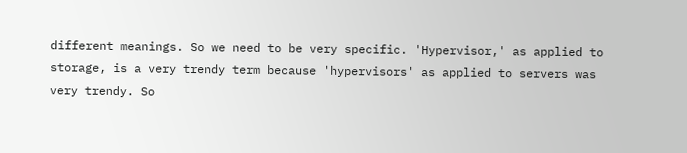different meanings. So we need to be very specific. 'Hypervisor,' as applied to storage, is a very trendy term because 'hypervisors' as applied to servers was very trendy. So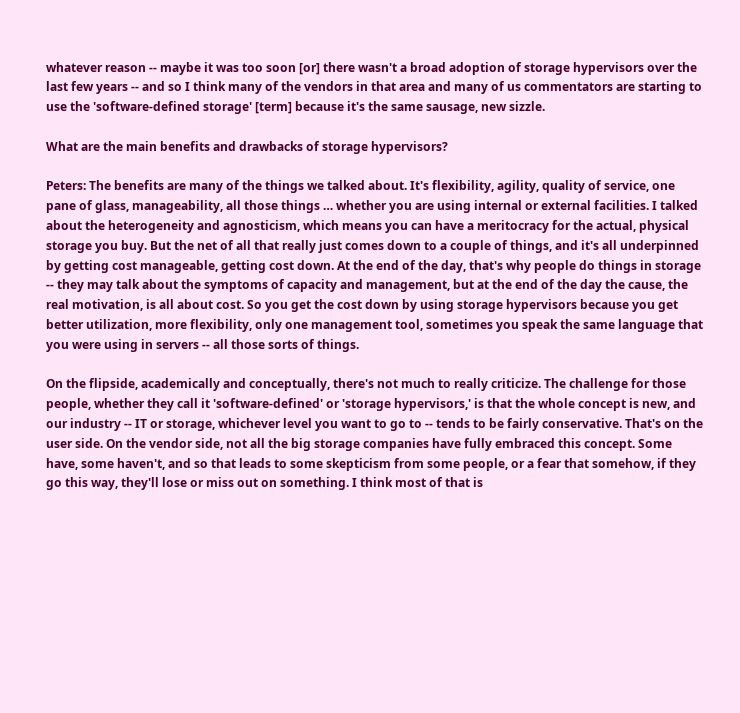whatever reason -- maybe it was too soon [or] there wasn't a broad adoption of storage hypervisors over the last few years -- and so I think many of the vendors in that area and many of us commentators are starting to use the 'software-defined storage' [term] because it's the same sausage, new sizzle.

What are the main benefits and drawbacks of storage hypervisors?

Peters: The benefits are many of the things we talked about. It's flexibility, agility, quality of service, one pane of glass, manageability, all those things … whether you are using internal or external facilities. I talked about the heterogeneity and agnosticism, which means you can have a meritocracy for the actual, physical storage you buy. But the net of all that really just comes down to a couple of things, and it's all underpinned by getting cost manageable, getting cost down. At the end of the day, that's why people do things in storage -- they may talk about the symptoms of capacity and management, but at the end of the day the cause, the real motivation, is all about cost. So you get the cost down by using storage hypervisors because you get better utilization, more flexibility, only one management tool, sometimes you speak the same language that you were using in servers -- all those sorts of things.

On the flipside, academically and conceptually, there's not much to really criticize. The challenge for those people, whether they call it 'software-defined' or 'storage hypervisors,' is that the whole concept is new, and our industry -- IT or storage, whichever level you want to go to -- tends to be fairly conservative. That's on the user side. On the vendor side, not all the big storage companies have fully embraced this concept. Some have, some haven't, and so that leads to some skepticism from some people, or a fear that somehow, if they go this way, they'll lose or miss out on something. I think most of that is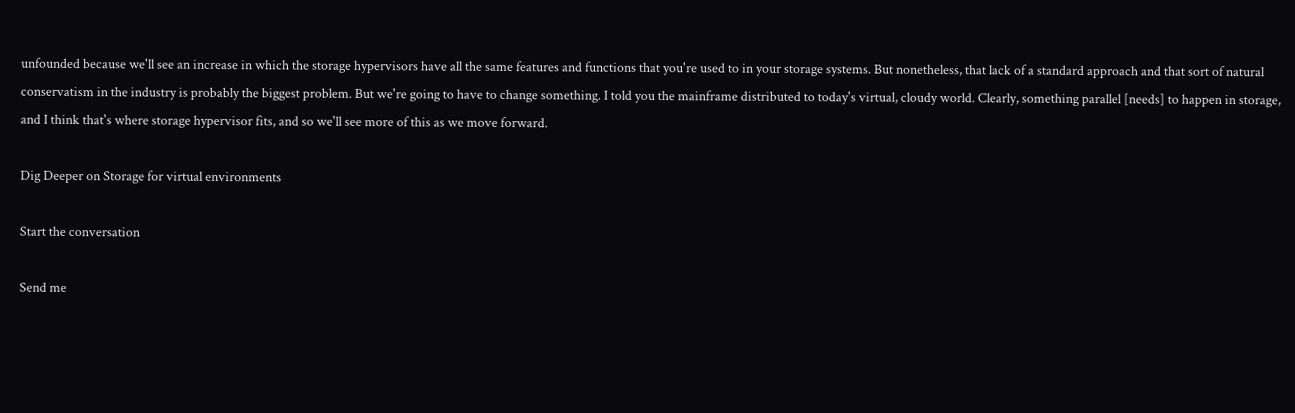unfounded because we'll see an increase in which the storage hypervisors have all the same features and functions that you're used to in your storage systems. But nonetheless, that lack of a standard approach and that sort of natural conservatism in the industry is probably the biggest problem. But we're going to have to change something. I told you the mainframe distributed to today's virtual, cloudy world. Clearly, something parallel [needs] to happen in storage, and I think that's where storage hypervisor fits, and so we'll see more of this as we move forward.

Dig Deeper on Storage for virtual environments

Start the conversation

Send me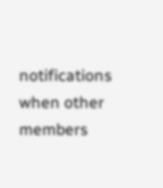notifications when other members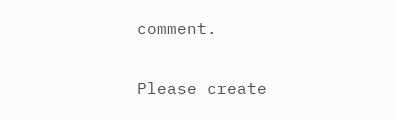comment.

Please create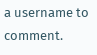a username to comment.